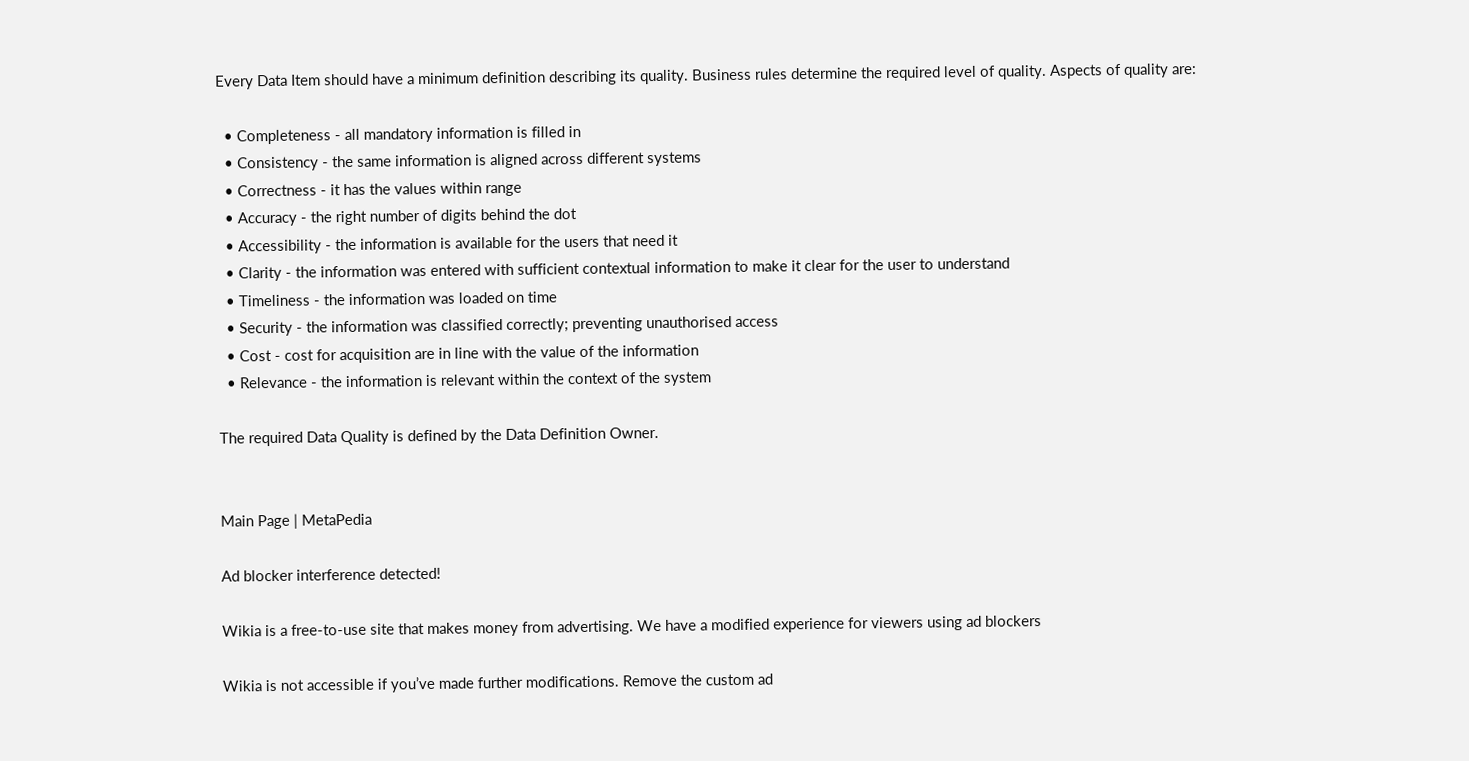Every Data Item should have a minimum definition describing its quality. Business rules determine the required level of quality. Aspects of quality are:

  • Completeness - all mandatory information is filled in
  • Consistency - the same information is aligned across different systems
  • Correctness - it has the values within range
  • Accuracy - the right number of digits behind the dot
  • Accessibility - the information is available for the users that need it
  • Clarity - the information was entered with sufficient contextual information to make it clear for the user to understand
  • Timeliness - the information was loaded on time
  • Security - the information was classified correctly; preventing unauthorised access
  • Cost - cost for acquisition are in line with the value of the information
  • Relevance - the information is relevant within the context of the system

The required Data Quality is defined by the Data Definition Owner.


Main Page | MetaPedia

Ad blocker interference detected!

Wikia is a free-to-use site that makes money from advertising. We have a modified experience for viewers using ad blockers

Wikia is not accessible if you’ve made further modifications. Remove the custom ad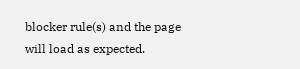blocker rule(s) and the page will load as expected.